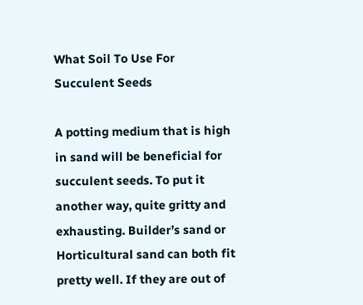What Soil To Use For Succulent Seeds

A potting medium that is high in sand will be beneficial for succulent seeds. To put it another way, quite gritty and exhausting. Builder’s sand or Horticultural sand can both fit pretty well. If they are out of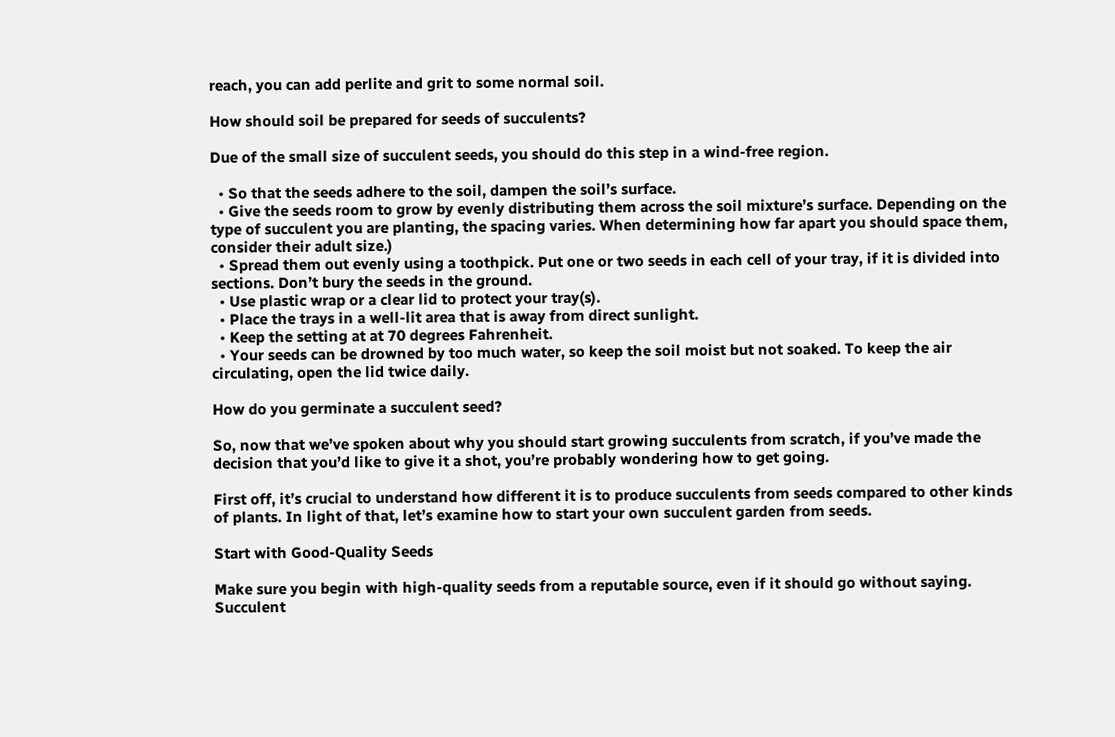reach, you can add perlite and grit to some normal soil.

How should soil be prepared for seeds of succulents?

Due of the small size of succulent seeds, you should do this step in a wind-free region.

  • So that the seeds adhere to the soil, dampen the soil’s surface.
  • Give the seeds room to grow by evenly distributing them across the soil mixture’s surface. Depending on the type of succulent you are planting, the spacing varies. When determining how far apart you should space them, consider their adult size.)
  • Spread them out evenly using a toothpick. Put one or two seeds in each cell of your tray, if it is divided into sections. Don’t bury the seeds in the ground.
  • Use plastic wrap or a clear lid to protect your tray(s).
  • Place the trays in a well-lit area that is away from direct sunlight.
  • Keep the setting at at 70 degrees Fahrenheit.
  • Your seeds can be drowned by too much water, so keep the soil moist but not soaked. To keep the air circulating, open the lid twice daily.

How do you germinate a succulent seed?

So, now that we’ve spoken about why you should start growing succulents from scratch, if you’ve made the decision that you’d like to give it a shot, you’re probably wondering how to get going.

First off, it’s crucial to understand how different it is to produce succulents from seeds compared to other kinds of plants. In light of that, let’s examine how to start your own succulent garden from seeds.

Start with Good-Quality Seeds

Make sure you begin with high-quality seeds from a reputable source, even if it should go without saying. Succulent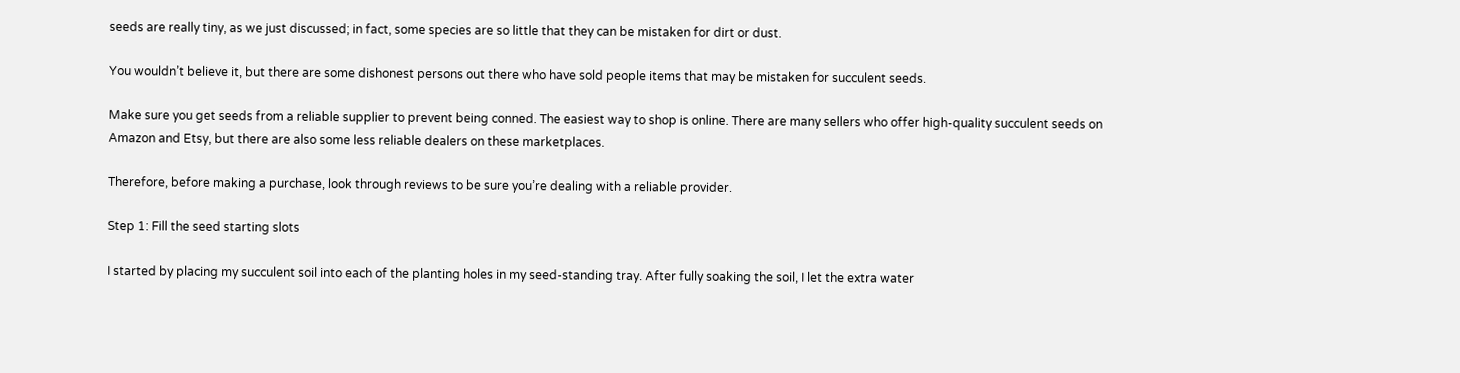seeds are really tiny, as we just discussed; in fact, some species are so little that they can be mistaken for dirt or dust.

You wouldn’t believe it, but there are some dishonest persons out there who have sold people items that may be mistaken for succulent seeds.

Make sure you get seeds from a reliable supplier to prevent being conned. The easiest way to shop is online. There are many sellers who offer high-quality succulent seeds on Amazon and Etsy, but there are also some less reliable dealers on these marketplaces.

Therefore, before making a purchase, look through reviews to be sure you’re dealing with a reliable provider.

Step 1: Fill the seed starting slots

I started by placing my succulent soil into each of the planting holes in my seed-standing tray. After fully soaking the soil, I let the extra water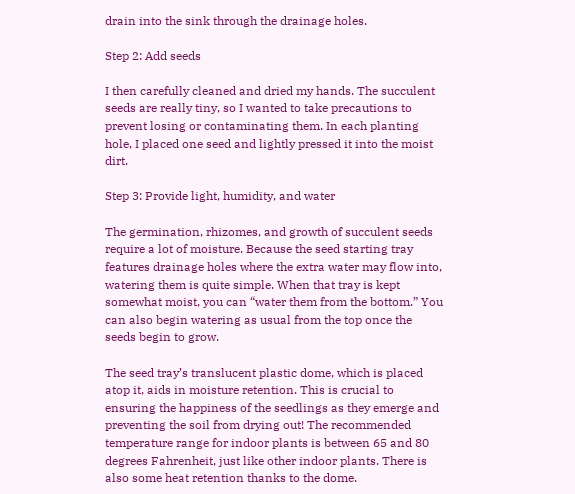drain into the sink through the drainage holes.

Step 2: Add seeds

I then carefully cleaned and dried my hands. The succulent seeds are really tiny, so I wanted to take precautions to prevent losing or contaminating them. In each planting hole, I placed one seed and lightly pressed it into the moist dirt.

Step 3: Provide light, humidity, and water

The germination, rhizomes, and growth of succulent seeds require a lot of moisture. Because the seed starting tray features drainage holes where the extra water may flow into, watering them is quite simple. When that tray is kept somewhat moist, you can “water them from the bottom.” You can also begin watering as usual from the top once the seeds begin to grow.

The seed tray’s translucent plastic dome, which is placed atop it, aids in moisture retention. This is crucial to ensuring the happiness of the seedlings as they emerge and preventing the soil from drying out! The recommended temperature range for indoor plants is between 65 and 80 degrees Fahrenheit, just like other indoor plants. There is also some heat retention thanks to the dome.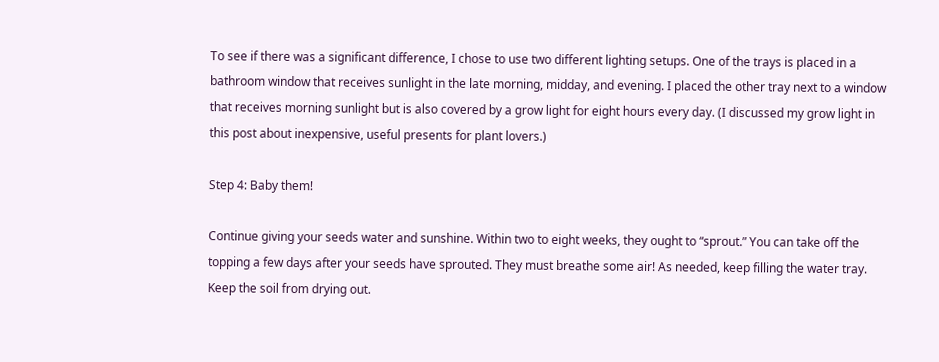To see if there was a significant difference, I chose to use two different lighting setups. One of the trays is placed in a bathroom window that receives sunlight in the late morning, midday, and evening. I placed the other tray next to a window that receives morning sunlight but is also covered by a grow light for eight hours every day. (I discussed my grow light in this post about inexpensive, useful presents for plant lovers.)

Step 4: Baby them!

Continue giving your seeds water and sunshine. Within two to eight weeks, they ought to “sprout.” You can take off the topping a few days after your seeds have sprouted. They must breathe some air! As needed, keep filling the water tray. Keep the soil from drying out.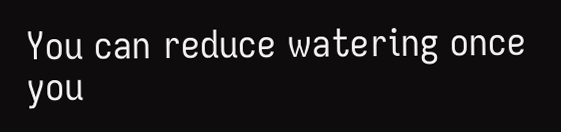You can reduce watering once you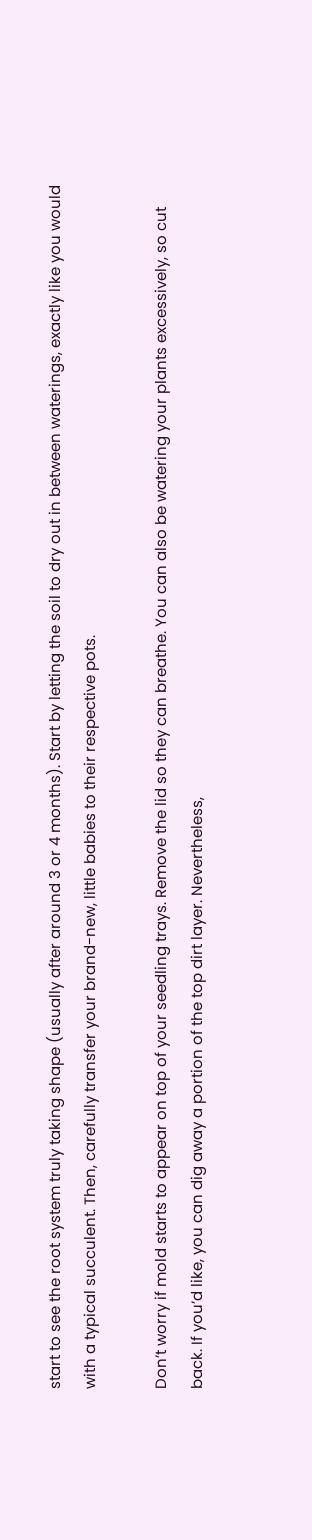start to see the root system truly taking shape (usually after around 3 or 4 months). Start by letting the soil to dry out in between waterings, exactly like you would with a typical succulent. Then, carefully transfer your brand-new, little babies to their respective pots.

Don’t worry if mold starts to appear on top of your seedling trays. Remove the lid so they can breathe. You can also be watering your plants excessively, so cut back. If you’d like, you can dig away a portion of the top dirt layer. Nevertheless,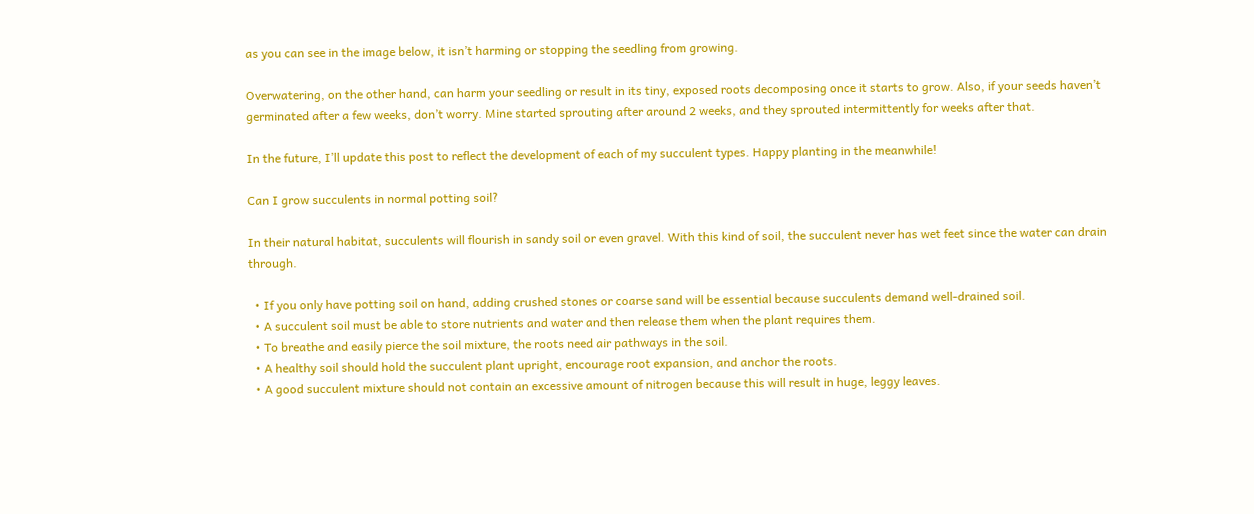as you can see in the image below, it isn’t harming or stopping the seedling from growing.

Overwatering, on the other hand, can harm your seedling or result in its tiny, exposed roots decomposing once it starts to grow. Also, if your seeds haven’t germinated after a few weeks, don’t worry. Mine started sprouting after around 2 weeks, and they sprouted intermittently for weeks after that.

In the future, I’ll update this post to reflect the development of each of my succulent types. Happy planting in the meanwhile!

Can I grow succulents in normal potting soil?

In their natural habitat, succulents will flourish in sandy soil or even gravel. With this kind of soil, the succulent never has wet feet since the water can drain through.

  • If you only have potting soil on hand, adding crushed stones or coarse sand will be essential because succulents demand well-drained soil.
  • A succulent soil must be able to store nutrients and water and then release them when the plant requires them.
  • To breathe and easily pierce the soil mixture, the roots need air pathways in the soil.
  • A healthy soil should hold the succulent plant upright, encourage root expansion, and anchor the roots.
  • A good succulent mixture should not contain an excessive amount of nitrogen because this will result in huge, leggy leaves.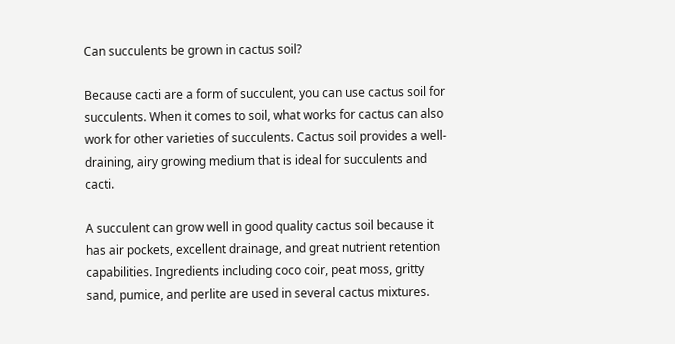Can succulents be grown in cactus soil?

Because cacti are a form of succulent, you can use cactus soil for succulents. When it comes to soil, what works for cactus can also work for other varieties of succulents. Cactus soil provides a well-draining, airy growing medium that is ideal for succulents and cacti.

A succulent can grow well in good quality cactus soil because it has air pockets, excellent drainage, and great nutrient retention capabilities. Ingredients including coco coir, peat moss, gritty sand, pumice, and perlite are used in several cactus mixtures.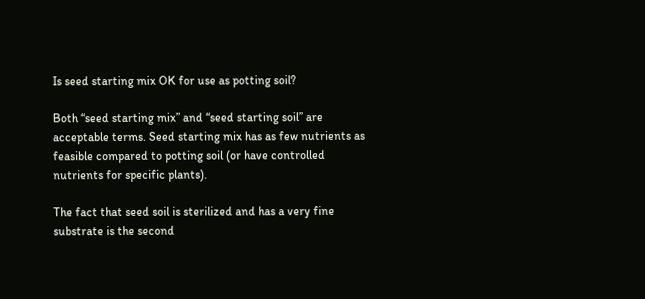Is seed starting mix OK for use as potting soil?

Both “seed starting mix” and “seed starting soil” are acceptable terms. Seed starting mix has as few nutrients as feasible compared to potting soil (or have controlled nutrients for specific plants).

The fact that seed soil is sterilized and has a very fine substrate is the second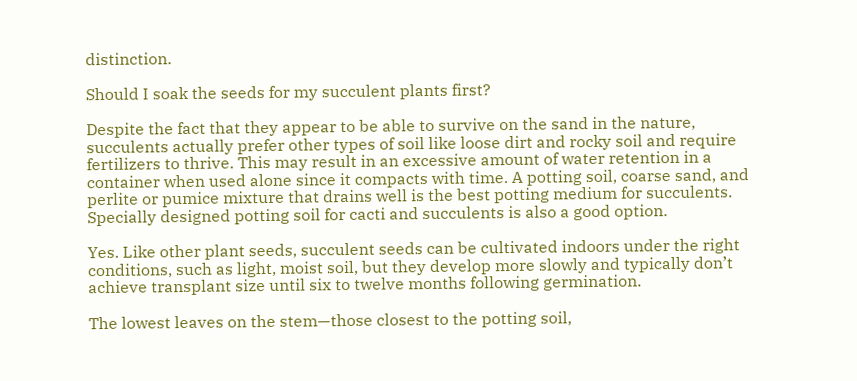distinction.

Should I soak the seeds for my succulent plants first?

Despite the fact that they appear to be able to survive on the sand in the nature, succulents actually prefer other types of soil like loose dirt and rocky soil and require fertilizers to thrive. This may result in an excessive amount of water retention in a container when used alone since it compacts with time. A potting soil, coarse sand, and perlite or pumice mixture that drains well is the best potting medium for succulents. Specially designed potting soil for cacti and succulents is also a good option.

Yes. Like other plant seeds, succulent seeds can be cultivated indoors under the right conditions, such as light, moist soil, but they develop more slowly and typically don’t achieve transplant size until six to twelve months following germination.

The lowest leaves on the stem—those closest to the potting soil,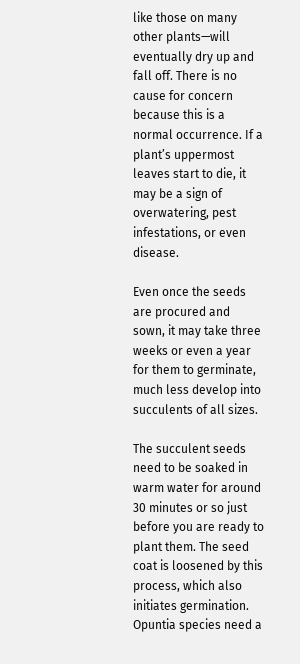like those on many other plants—will eventually dry up and fall off. There is no cause for concern because this is a normal occurrence. If a plant’s uppermost leaves start to die, it may be a sign of overwatering, pest infestations, or even disease.

Even once the seeds are procured and sown, it may take three weeks or even a year for them to germinate, much less develop into succulents of all sizes.

The succulent seeds need to be soaked in warm water for around 30 minutes or so just before you are ready to plant them. The seed coat is loosened by this process, which also initiates germination. Opuntia species need a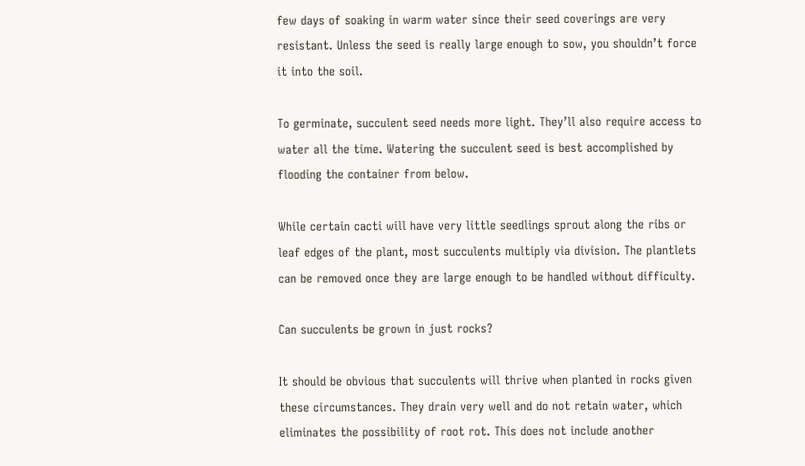few days of soaking in warm water since their seed coverings are very resistant. Unless the seed is really large enough to sow, you shouldn’t force it into the soil.

To germinate, succulent seed needs more light. They’ll also require access to water all the time. Watering the succulent seed is best accomplished by flooding the container from below.

While certain cacti will have very little seedlings sprout along the ribs or leaf edges of the plant, most succulents multiply via division. The plantlets can be removed once they are large enough to be handled without difficulty.

Can succulents be grown in just rocks?

It should be obvious that succulents will thrive when planted in rocks given these circumstances. They drain very well and do not retain water, which eliminates the possibility of root rot. This does not include another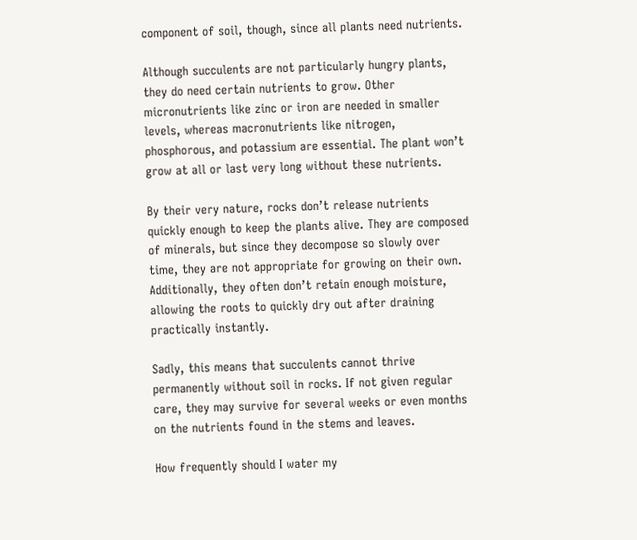component of soil, though, since all plants need nutrients.

Although succulents are not particularly hungry plants, they do need certain nutrients to grow. Other micronutrients like zinc or iron are needed in smaller levels, whereas macronutrients like nitrogen, phosphorous, and potassium are essential. The plant won’t grow at all or last very long without these nutrients.

By their very nature, rocks don’t release nutrients quickly enough to keep the plants alive. They are composed of minerals, but since they decompose so slowly over time, they are not appropriate for growing on their own. Additionally, they often don’t retain enough moisture, allowing the roots to quickly dry out after draining practically instantly.

Sadly, this means that succulents cannot thrive permanently without soil in rocks. If not given regular care, they may survive for several weeks or even months on the nutrients found in the stems and leaves.

How frequently should I water my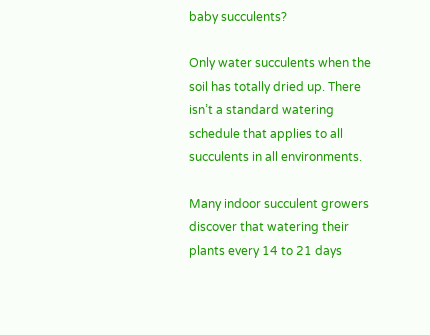baby succulents?

Only water succulents when the soil has totally dried up. There isn’t a standard watering schedule that applies to all succulents in all environments.

Many indoor succulent growers discover that watering their plants every 14 to 21 days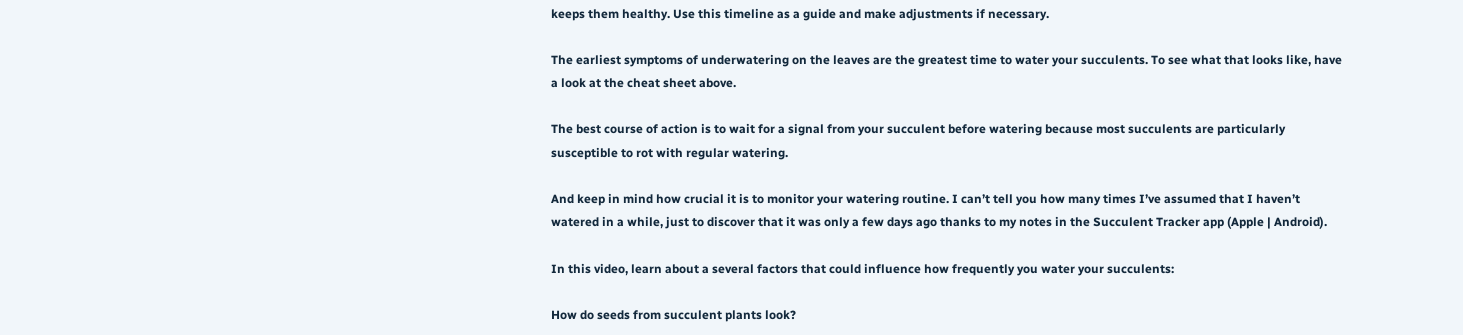keeps them healthy. Use this timeline as a guide and make adjustments if necessary.

The earliest symptoms of underwatering on the leaves are the greatest time to water your succulents. To see what that looks like, have a look at the cheat sheet above.

The best course of action is to wait for a signal from your succulent before watering because most succulents are particularly susceptible to rot with regular watering.

And keep in mind how crucial it is to monitor your watering routine. I can’t tell you how many times I’ve assumed that I haven’t watered in a while, just to discover that it was only a few days ago thanks to my notes in the Succulent Tracker app (Apple | Android).

In this video, learn about a several factors that could influence how frequently you water your succulents:

How do seeds from succulent plants look?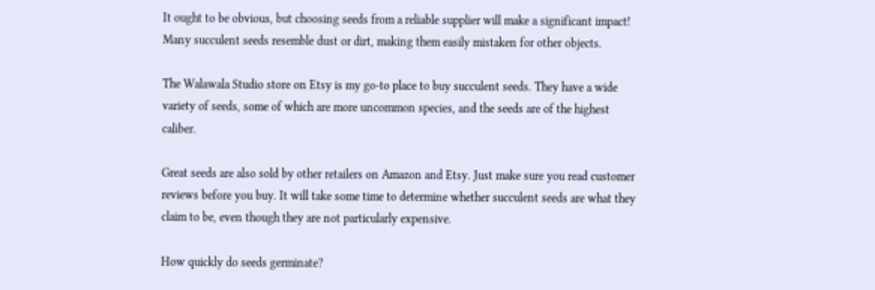It ought to be obvious, but choosing seeds from a reliable supplier will make a significant impact! Many succulent seeds resemble dust or dirt, making them easily mistaken for other objects.

The Walawala Studio store on Etsy is my go-to place to buy succulent seeds. They have a wide variety of seeds, some of which are more uncommon species, and the seeds are of the highest caliber.

Great seeds are also sold by other retailers on Amazon and Etsy. Just make sure you read customer reviews before you buy. It will take some time to determine whether succulent seeds are what they claim to be, even though they are not particularly expensive.

How quickly do seeds germinate?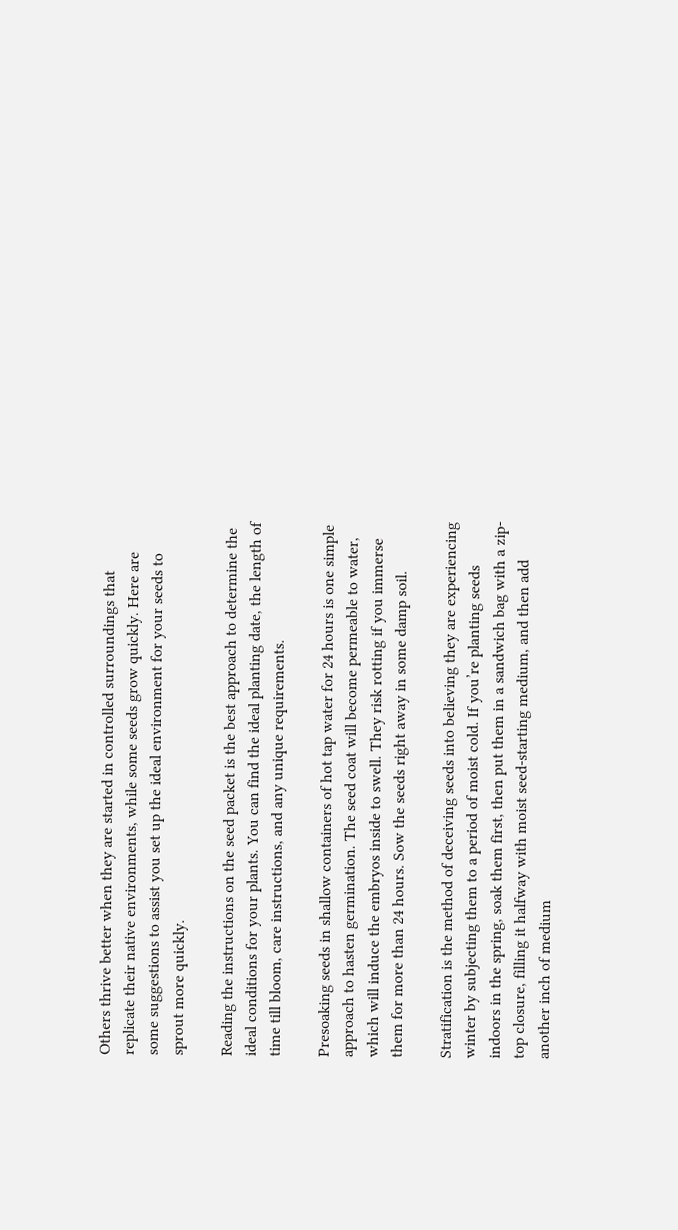Others thrive better when they are started in controlled surroundings that replicate their native environments, while some seeds grow quickly. Here are some suggestions to assist you set up the ideal environment for your seeds to sprout more quickly.

Reading the instructions on the seed packet is the best approach to determine the ideal conditions for your plants. You can find the ideal planting date, the length of time till bloom, care instructions, and any unique requirements.

Presoaking seeds in shallow containers of hot tap water for 24 hours is one simple approach to hasten germination. The seed coat will become permeable to water, which will induce the embryos inside to swell. They risk rotting if you immerse them for more than 24 hours. Sow the seeds right away in some damp soil.

Stratification is the method of deceiving seeds into believing they are experiencing winter by subjecting them to a period of moist cold. If you’re planting seeds indoors in the spring, soak them first, then put them in a sandwich bag with a zip-top closure, filling it halfway with moist seed-starting medium, and then add another inch of medium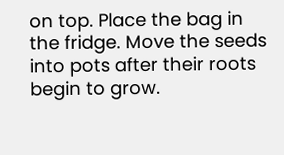on top. Place the bag in the fridge. Move the seeds into pots after their roots begin to grow.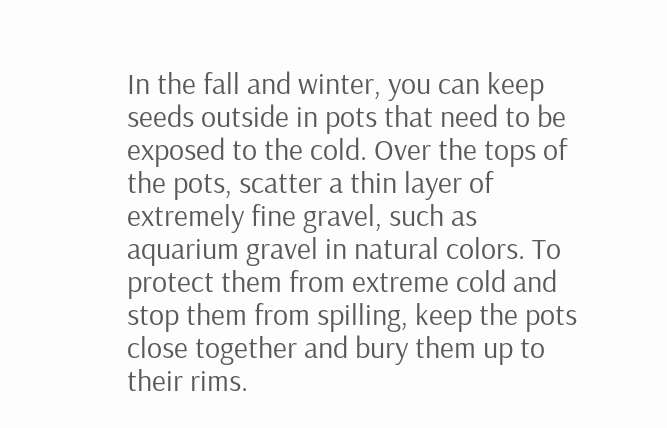In the fall and winter, you can keep seeds outside in pots that need to be exposed to the cold. Over the tops of the pots, scatter a thin layer of extremely fine gravel, such as aquarium gravel in natural colors. To protect them from extreme cold and stop them from spilling, keep the pots close together and bury them up to their rims.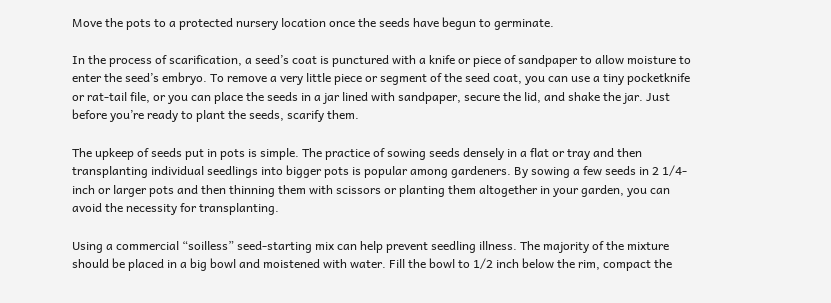Move the pots to a protected nursery location once the seeds have begun to germinate.

In the process of scarification, a seed’s coat is punctured with a knife or piece of sandpaper to allow moisture to enter the seed’s embryo. To remove a very little piece or segment of the seed coat, you can use a tiny pocketknife or rat-tail file, or you can place the seeds in a jar lined with sandpaper, secure the lid, and shake the jar. Just before you’re ready to plant the seeds, scarify them.

The upkeep of seeds put in pots is simple. The practice of sowing seeds densely in a flat or tray and then transplanting individual seedlings into bigger pots is popular among gardeners. By sowing a few seeds in 2 1/4-inch or larger pots and then thinning them with scissors or planting them altogether in your garden, you can avoid the necessity for transplanting.

Using a commercial “soilless” seed-starting mix can help prevent seedling illness. The majority of the mixture should be placed in a big bowl and moistened with water. Fill the bowl to 1/2 inch below the rim, compact the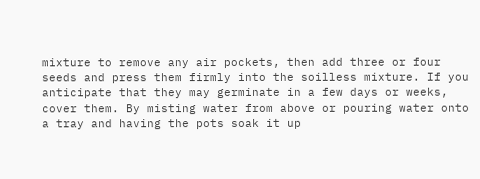mixture to remove any air pockets, then add three or four seeds and press them firmly into the soilless mixture. If you anticipate that they may germinate in a few days or weeks, cover them. By misting water from above or pouring water onto a tray and having the pots soak it up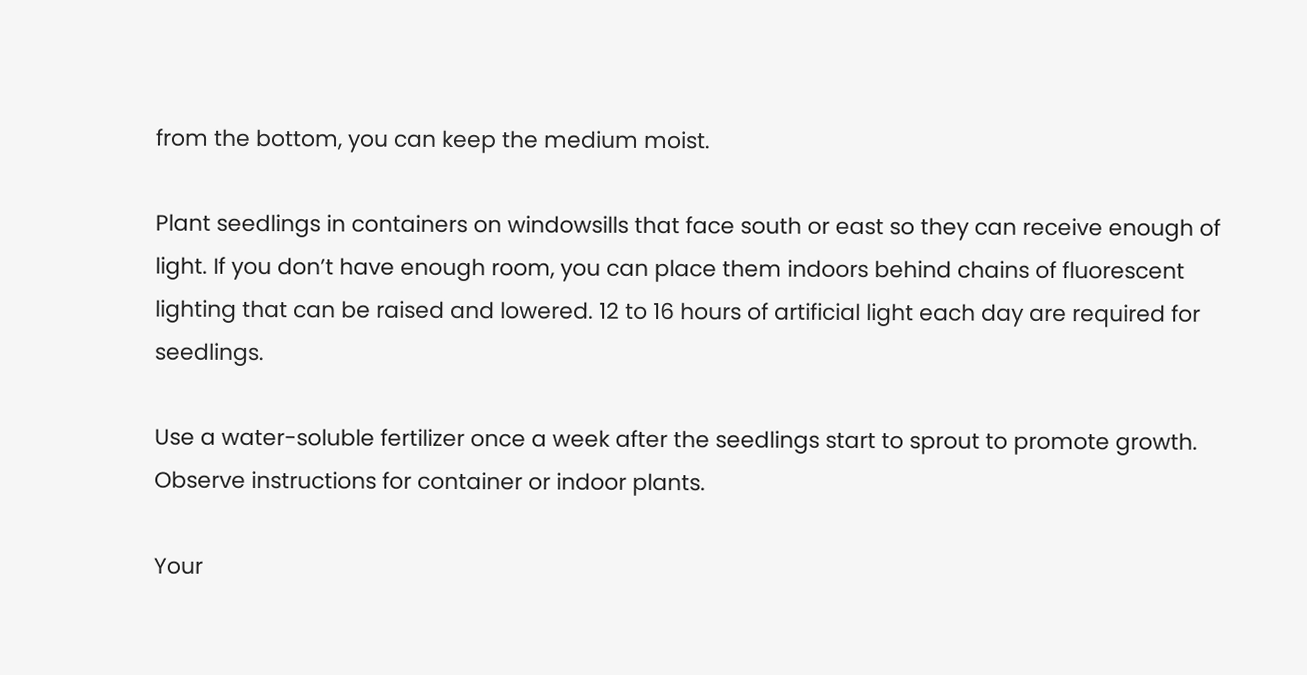from the bottom, you can keep the medium moist.

Plant seedlings in containers on windowsills that face south or east so they can receive enough of light. If you don’t have enough room, you can place them indoors behind chains of fluorescent lighting that can be raised and lowered. 12 to 16 hours of artificial light each day are required for seedlings.

Use a water-soluble fertilizer once a week after the seedlings start to sprout to promote growth. Observe instructions for container or indoor plants.

Your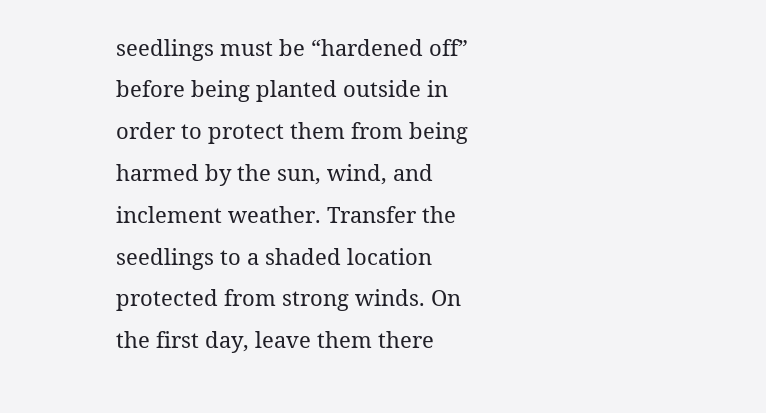seedlings must be “hardened off” before being planted outside in order to protect them from being harmed by the sun, wind, and inclement weather. Transfer the seedlings to a shaded location protected from strong winds. On the first day, leave them there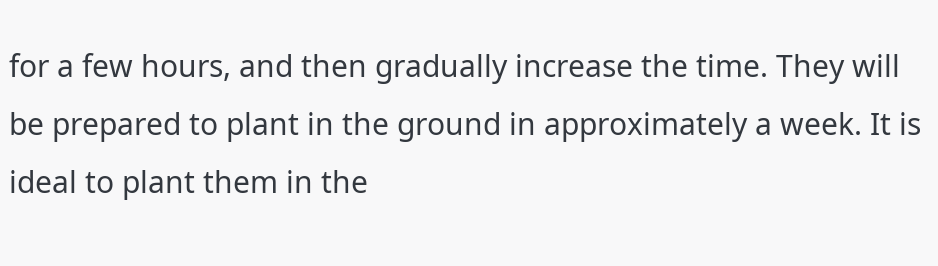for a few hours, and then gradually increase the time. They will be prepared to plant in the ground in approximately a week. It is ideal to plant them in the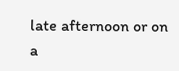late afternoon or on a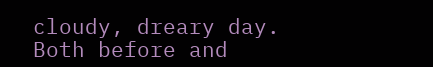cloudy, dreary day. Both before and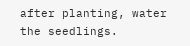after planting, water the seedlings.